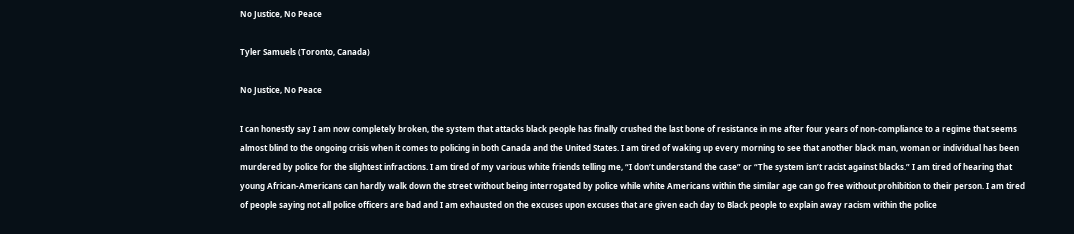No Justice, No Peace

Tyler Samuels (Toronto, Canada)

No Justice, No Peace

I can honestly say I am now completely broken, the system that attacks black people has finally crushed the last bone of resistance in me after four years of non-compliance to a regime that seems almost blind to the ongoing crisis when it comes to policing in both Canada and the United States. I am tired of waking up every morning to see that another black man, woman or individual has been murdered by police for the slightest infractions. I am tired of my various white friends telling me, “I don’t understand the case” or “The system isn’t racist against blacks.” I am tired of hearing that young African-Americans can hardly walk down the street without being interrogated by police while white Americans within the similar age can go free without prohibition to their person. I am tired of people saying not all police officers are bad and I am exhausted on the excuses upon excuses that are given each day to Black people to explain away racism within the police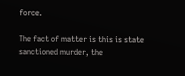force.

The fact of matter is this is state sanctioned murder, the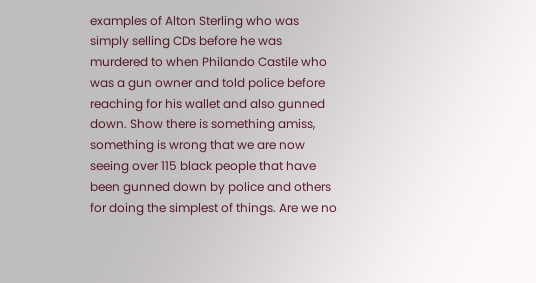examples of Alton Sterling who was simply selling CDs before he was murdered to when Philando Castile who was a gun owner and told police before reaching for his wallet and also gunned down. Show there is something amiss, something is wrong that we are now seeing over 115 black people that have been gunned down by police and others for doing the simplest of things. Are we no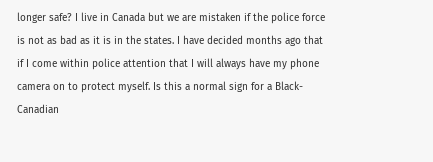longer safe? I live in Canada but we are mistaken if the police force is not as bad as it is in the states. I have decided months ago that if I come within police attention that I will always have my phone camera on to protect myself. Is this a normal sign for a Black-Canadian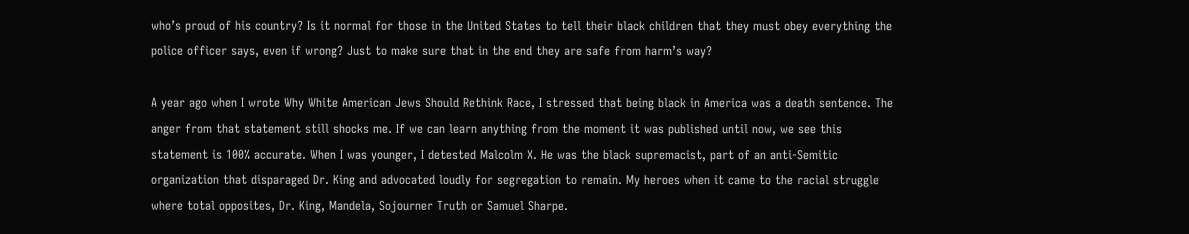who’s proud of his country? Is it normal for those in the United States to tell their black children that they must obey everything the police officer says, even if wrong? Just to make sure that in the end they are safe from harm’s way?

A year ago when I wrote Why White American Jews Should Rethink Race, I stressed that being black in America was a death sentence. The anger from that statement still shocks me. If we can learn anything from the moment it was published until now, we see this statement is 100% accurate. When I was younger, I detested Malcolm X. He was the black supremacist, part of an anti-Semitic organization that disparaged Dr. King and advocated loudly for segregation to remain. My heroes when it came to the racial struggle where total opposites, Dr. King, Mandela, Sojourner Truth or Samuel Sharpe.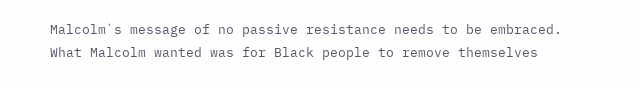Malcolm`s message of no passive resistance needs to be embraced. What Malcolm wanted was for Black people to remove themselves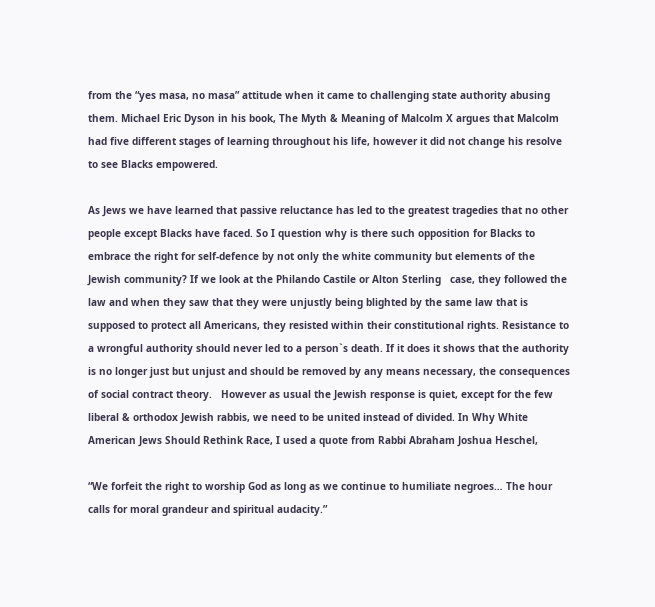from the “yes masa, no masa” attitude when it came to challenging state authority abusing them. Michael Eric Dyson in his book, The Myth & Meaning of Malcolm X argues that Malcolm had five different stages of learning throughout his life, however it did not change his resolve to see Blacks empowered.

As Jews we have learned that passive reluctance has led to the greatest tragedies that no other people except Blacks have faced. So I question why is there such opposition for Blacks to embrace the right for self-defence by not only the white community but elements of the Jewish community? If we look at the Philando Castile or Alton Sterling   case, they followed the law and when they saw that they were unjustly being blighted by the same law that is supposed to protect all Americans, they resisted within their constitutional rights. Resistance to a wrongful authority should never led to a person`s death. If it does it shows that the authority is no longer just but unjust and should be removed by any means necessary, the consequences of social contract theory.   However as usual the Jewish response is quiet, except for the few liberal & orthodox Jewish rabbis, we need to be united instead of divided. In Why White American Jews Should Rethink Race, I used a quote from Rabbi Abraham Joshua Heschel,

“We forfeit the right to worship God as long as we continue to humiliate negroes… The hour calls for moral grandeur and spiritual audacity.”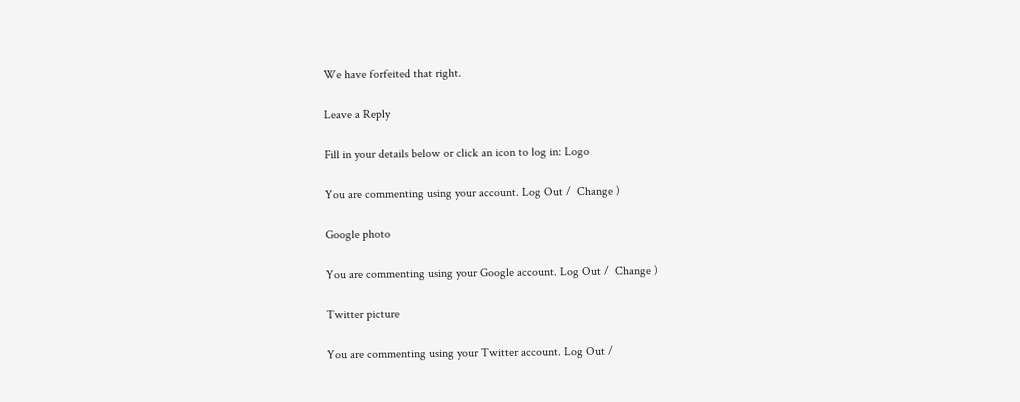We have forfeited that right.

Leave a Reply

Fill in your details below or click an icon to log in: Logo

You are commenting using your account. Log Out /  Change )

Google photo

You are commenting using your Google account. Log Out /  Change )

Twitter picture

You are commenting using your Twitter account. Log Out /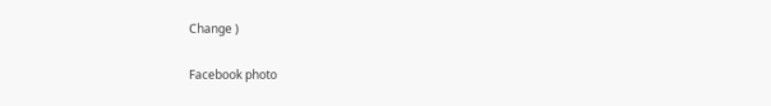Change )

Facebook photo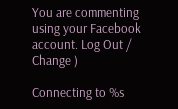You are commenting using your Facebook account. Log Out /  Change )

Connecting to %s